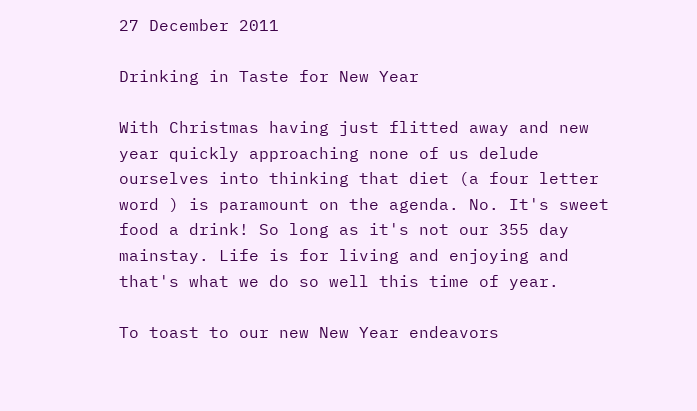27 December 2011

Drinking in Taste for New Year

With Christmas having just flitted away and new year quickly approaching none of us delude ourselves into thinking that diet (a four letter word ) is paramount on the agenda. No. It's sweet food a drink! So long as it's not our 355 day mainstay. Life is for living and enjoying and that's what we do so well this time of year.

To toast to our new New Year endeavors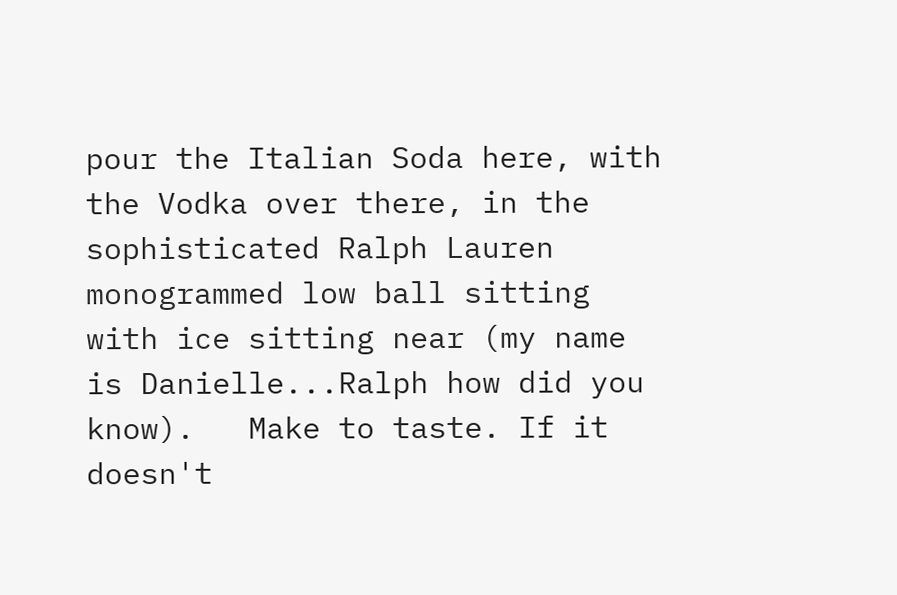pour the Italian Soda here, with the Vodka over there, in the sophisticated Ralph Lauren monogrammed low ball sitting with ice sitting near (my name is Danielle...Ralph how did you know).   Make to taste. If it doesn't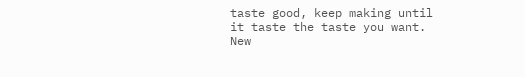taste good, keep making until it taste the taste you want. New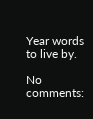Year words to live by.

No comments: